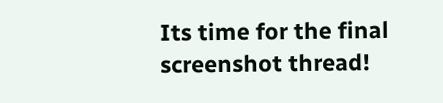Its time for the final screenshot thread!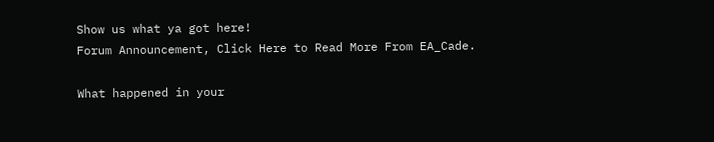Show us what ya got here!
Forum Announcement, Click Here to Read More From EA_Cade.

What happened in your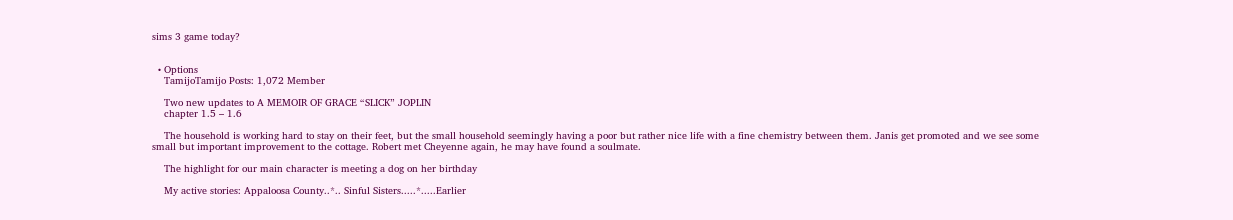sims 3 game today?


  • Options
    TamijoTamijo Posts: 1,072 Member

    Two new updates to A MEMOIR OF GRACE “SLICK” JOPLIN
    chapter 1.5 – 1.6

    The household is working hard to stay on their feet, but the small household seemingly having a poor but rather nice life with a fine chemistry between them. Janis get promoted and we see some small but important improvement to the cottage. Robert met Cheyenne again, he may have found a soulmate.

    The highlight for our main character is meeting a dog on her birthday

    My active stories: Appaloosa County..*.. Sinful Sisters.....*.....Earlier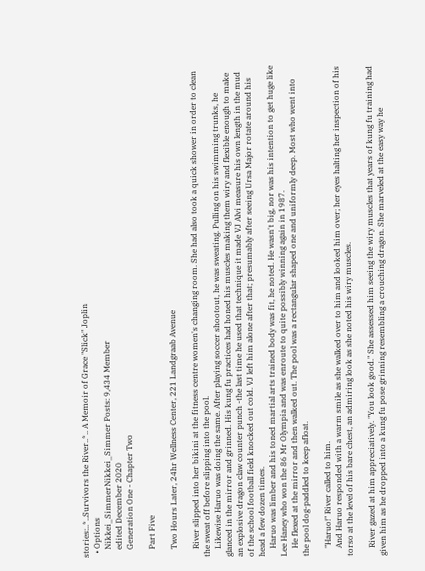stories:..*..Survivors the River..*.. A Memoir of Grace "Slick" Joplin
  • Options
    Nikkei_SimmerNikkei_Simmer Posts: 9,434 Member
    edited December 2020
    Generation One - Chapter Two

    Part Five

    Two Hours Later, 24hr Wellness Center, 221 Landgraab Avenue

    River slipped into her bikini at the fitness centre women's changing room. She had also took a quick shower in order to clean the sweat off before slipping into the pool.
    Likewise Haruo was doing the same. After playing soccer shootout, he was sweating. Pulling on his swimming trunks, he glanced in the mirror and grinned. His kung fu practices had honed his muscles making them wiry and flexible enough to make an explosive dragon claw counter punch -the last time he used that technique it made VJ Alvi measure his own length in the mud of the school football field knocked out cold. VJ left him alone after that; presumably after seeing Ursa Major rotate around his head a few dozen times.
    Haruo was limber and his toned martial arts trained body was fit, he noted. He wasn't big, nor was his intention to get huge like Lee Haney who won the 86 Mr Olympia and was enroute to quite possibly winning again in 1987.
    He flexed at the mirror and then walked out. The pool was a rectangular shaped one and uniformly deep. Most who went into the pool dog-paddled to keep afloat.

    "Haruo!" River called to him.
    And Haruo responded with a warm smile as she walked over to him and looked him over; her eyes halting her inspection of his torso at the level of his bare chest, an admiring look as she noted his wiry muscles.

    River gazed at him appreciatively. "You look good." She assessed him seeing the wiry muscles that years of kung fu training had given him as he dropped into a kung fu pose grinning resembling a crouching dragon. She marveled at the easy way he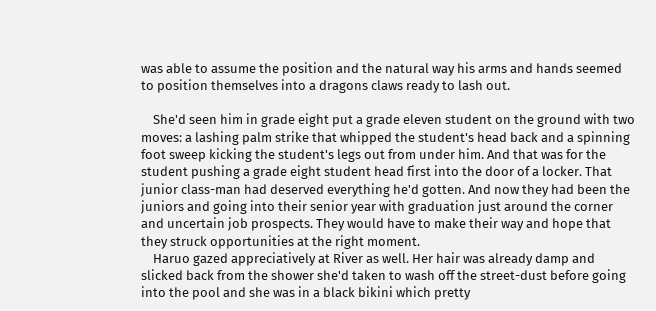was able to assume the position and the natural way his arms and hands seemed to position themselves into a dragons claws ready to lash out.

    She'd seen him in grade eight put a grade eleven student on the ground with two moves: a lashing palm strike that whipped the student's head back and a spinning foot sweep kicking the student's legs out from under him. And that was for the student pushing a grade eight student head first into the door of a locker. That junior class-man had deserved everything he'd gotten. And now they had been the juniors and going into their senior year with graduation just around the corner and uncertain job prospects. They would have to make their way and hope that they struck opportunities at the right moment.
    Haruo gazed appreciatively at River as well. Her hair was already damp and slicked back from the shower she'd taken to wash off the street-dust before going into the pool and she was in a black bikini which pretty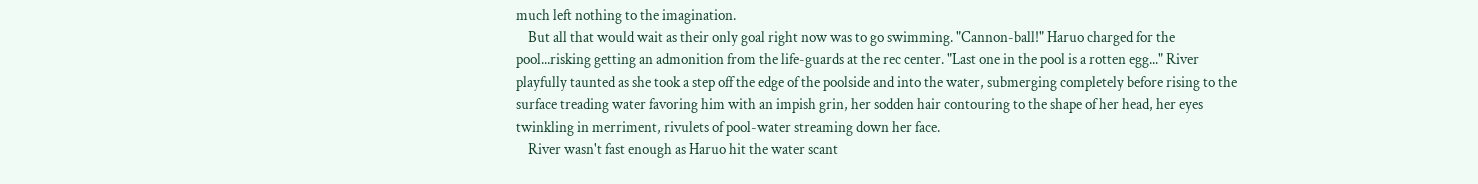much left nothing to the imagination.
    But all that would wait as their only goal right now was to go swimming. "Cannon-ball!" Haruo charged for the pool...risking getting an admonition from the life-guards at the rec center. "Last one in the pool is a rotten egg..." River playfully taunted as she took a step off the edge of the poolside and into the water, submerging completely before rising to the surface treading water favoring him with an impish grin, her sodden hair contouring to the shape of her head, her eyes twinkling in merriment, rivulets of pool-water streaming down her face.
    River wasn't fast enough as Haruo hit the water scant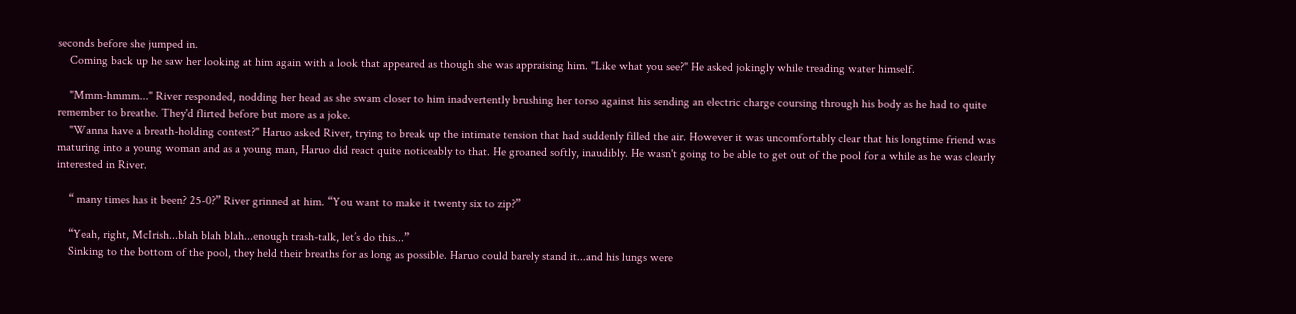seconds before she jumped in.
    Coming back up he saw her looking at him again with a look that appeared as though she was appraising him. "Like what you see?" He asked jokingly while treading water himself.

    "Mmm-hmmm..." River responded, nodding her head as she swam closer to him inadvertently brushing her torso against his sending an electric charge coursing through his body as he had to quite remember to breathe. They'd flirted before but more as a joke.
    "Wanna have a breath-holding contest?" Haruo asked River, trying to break up the intimate tension that had suddenly filled the air. However it was uncomfortably clear that his longtime friend was maturing into a young woman and as a young man, Haruo did react quite noticeably to that. He groaned softly, inaudibly. He wasn't going to be able to get out of the pool for a while as he was clearly interested in River.

    “ many times has it been? 25-0?” River grinned at him. “You want to make it twenty six to zip?”

    “Yeah, right, McIrish...blah blah blah...enough trash-talk, let’s do this...”
    Sinking to the bottom of the pool, they held their breaths for as long as possible. Haruo could barely stand it...and his lungs were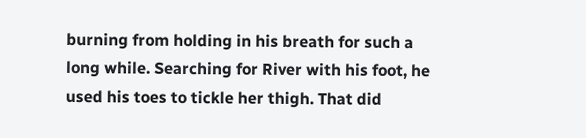burning from holding in his breath for such a long while. Searching for River with his foot, he used his toes to tickle her thigh. That did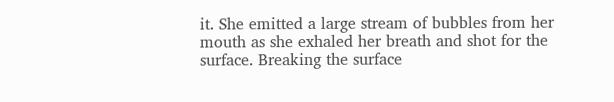it. She emitted a large stream of bubbles from her mouth as she exhaled her breath and shot for the surface. Breaking the surface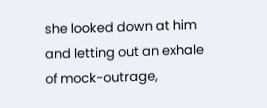she looked down at him and letting out an exhale of mock-outrage,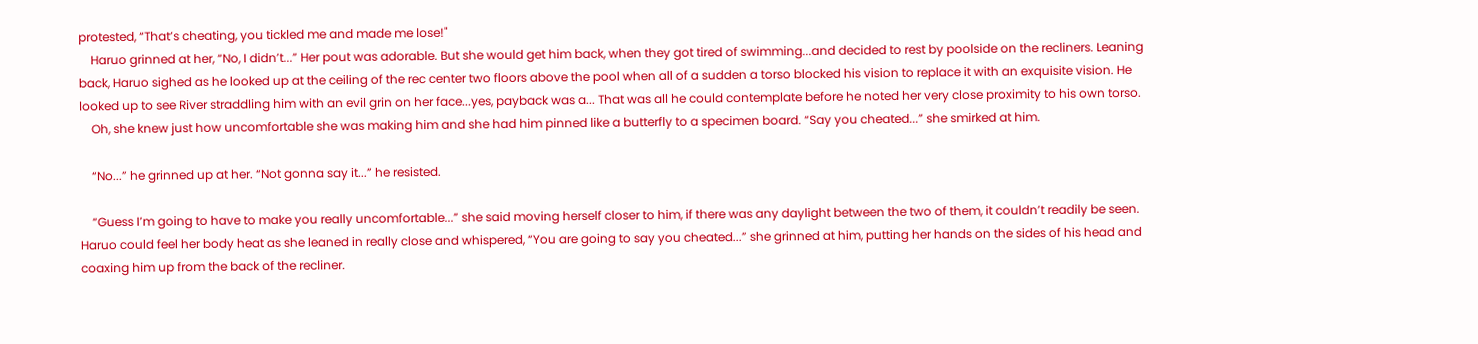protested, “That’s cheating, you tickled me and made me lose!"
    Haruo grinned at her, “No, I didn’t...” Her pout was adorable. But she would get him back, when they got tired of swimming...and decided to rest by poolside on the recliners. Leaning back, Haruo sighed as he looked up at the ceiling of the rec center two floors above the pool when all of a sudden a torso blocked his vision to replace it with an exquisite vision. He looked up to see River straddling him with an evil grin on her face...yes, payback was a... That was all he could contemplate before he noted her very close proximity to his own torso.
    Oh, she knew just how uncomfortable she was making him and she had him pinned like a butterfly to a specimen board. “Say you cheated...” she smirked at him.

    “No...” he grinned up at her. “Not gonna say it...” he resisted.

    “Guess I’m going to have to make you really uncomfortable...” she said moving herself closer to him, if there was any daylight between the two of them, it couldn’t readily be seen. Haruo could feel her body heat as she leaned in really close and whispered, “You are going to say you cheated...” she grinned at him, putting her hands on the sides of his head and coaxing him up from the back of the recliner.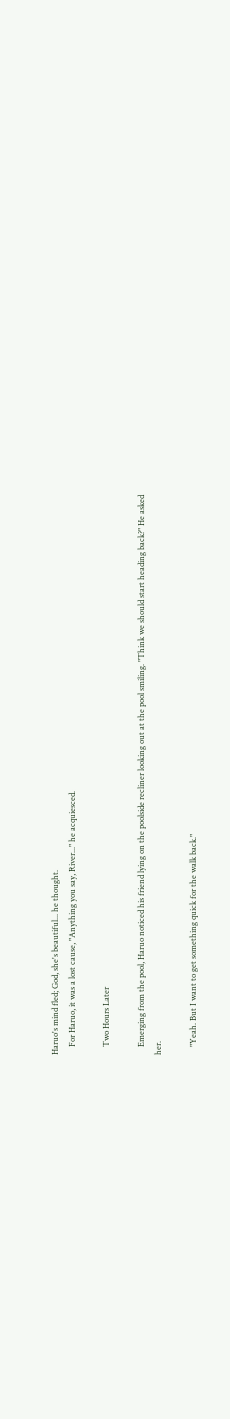Haruo's mind fled; God, she's beautiful... he thought.
    For Haruo, it was a lost cause, "Anything you say, River..." he acquiesced.

    Two Hours Later

    Emerging from the pool, Haruo noticed his friend lying on the poolside recliner looking out at the pool smiling. "Think we should start heading back?" He asked her.

    "Yeah. But I want to get something quick for the walk back."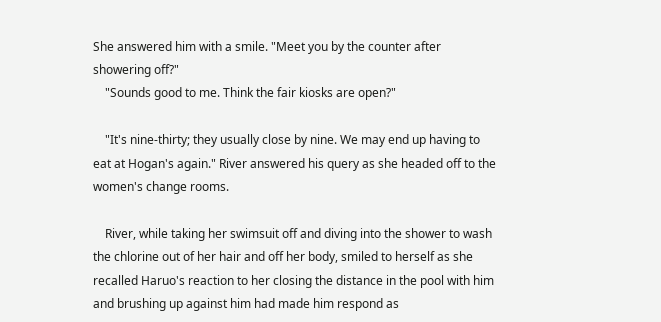She answered him with a smile. "Meet you by the counter after showering off?"
    "Sounds good to me. Think the fair kiosks are open?"

    "It's nine-thirty; they usually close by nine. We may end up having to eat at Hogan's again." River answered his query as she headed off to the women's change rooms.

    River, while taking her swimsuit off and diving into the shower to wash the chlorine out of her hair and off her body, smiled to herself as she recalled Haruo's reaction to her closing the distance in the pool with him and brushing up against him had made him respond as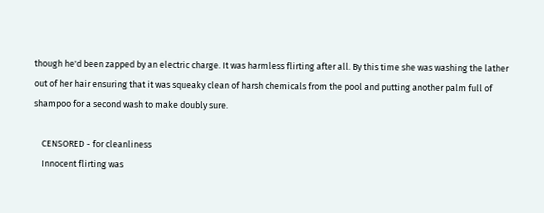though he'd been zapped by an electric charge. It was harmless flirting after all. By this time she was washing the lather out of her hair ensuring that it was squeaky clean of harsh chemicals from the pool and putting another palm full of shampoo for a second wash to make doubly sure.

    CENSORED - for cleanliness
    Innocent flirting was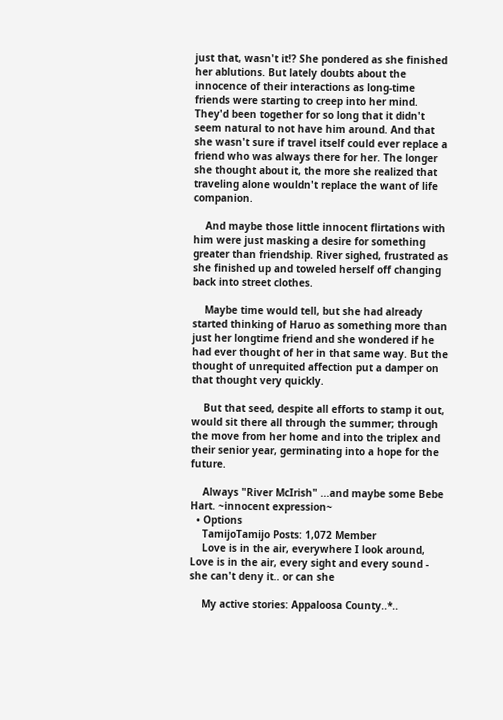just that, wasn't it!? She pondered as she finished her ablutions. But lately doubts about the innocence of their interactions as long-time friends were starting to creep into her mind. They'd been together for so long that it didn't seem natural to not have him around. And that she wasn't sure if travel itself could ever replace a friend who was always there for her. The longer she thought about it, the more she realized that traveling alone wouldn't replace the want of life companion.

    And maybe those little innocent flirtations with him were just masking a desire for something greater than friendship. River sighed, frustrated as she finished up and toweled herself off changing back into street clothes.

    Maybe time would tell, but she had already started thinking of Haruo as something more than just her longtime friend and she wondered if he had ever thought of her in that same way. But the thought of unrequited affection put a damper on that thought very quickly.

    But that seed, despite all efforts to stamp it out, would sit there all through the summer; through the move from her home and into the triplex and their senior year, germinating into a hope for the future.

    Always "River McIrish" ...and maybe some Bebe Hart. ~innocent expression~
  • Options
    TamijoTamijo Posts: 1,072 Member
    Love is in the air, everywhere I look around, Love is in the air, every sight and every sound - she can't deny it.. or can she

    My active stories: Appaloosa County..*..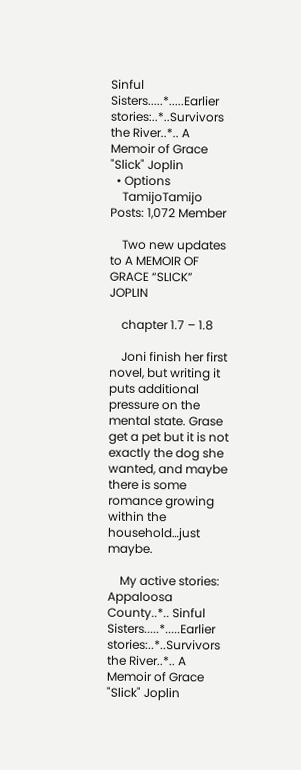Sinful Sisters.....*.....Earlier stories:..*..Survivors the River..*.. A Memoir of Grace "Slick" Joplin
  • Options
    TamijoTamijo Posts: 1,072 Member

    Two new updates to A MEMOIR OF GRACE “SLICK” JOPLIN

    chapter 1.7 – 1.8

    Joni finish her first novel, but writing it puts additional pressure on the mental state. Grase get a pet but it is not exactly the dog she wanted, and maybe there is some romance growing within the household…just maybe.

    My active stories: Appaloosa County..*.. Sinful Sisters.....*.....Earlier stories:..*..Survivors the River..*.. A Memoir of Grace "Slick" Joplin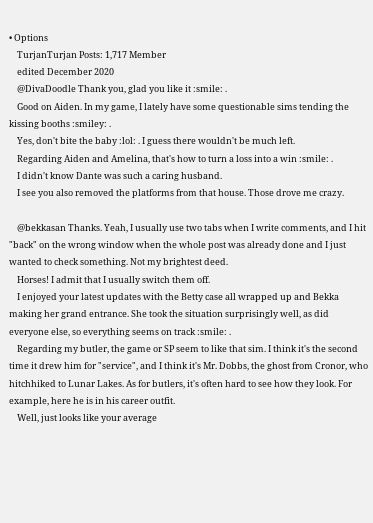• Options
    TurjanTurjan Posts: 1,717 Member
    edited December 2020
    @DivaDoodle Thank you, glad you like it :smile: .
    Good on Aiden. In my game, I lately have some questionable sims tending the kissing booths :smiley: .
    Yes, don't bite the baby :lol: . I guess there wouldn't be much left.
    Regarding Aiden and Amelina, that's how to turn a loss into a win :smile: .
    I didn't know Dante was such a caring husband.
    I see you also removed the platforms from that house. Those drove me crazy.

    @bekkasan Thanks. Yeah, I usually use two tabs when I write comments, and I hit "back" on the wrong window when the whole post was already done and I just wanted to check something. Not my brightest deed.
    Horses! I admit that I usually switch them off.
    I enjoyed your latest updates with the Betty case all wrapped up and Bekka making her grand entrance. She took the situation surprisingly well, as did everyone else, so everything seems on track :smile: .
    Regarding my butler, the game or SP seem to like that sim. I think it's the second time it drew him for "service", and I think it's Mr. Dobbs, the ghost from Cronor, who hitchhiked to Lunar Lakes. As for butlers, it's often hard to see how they look. For example, here he is in his career outfit.
    Well, just looks like your average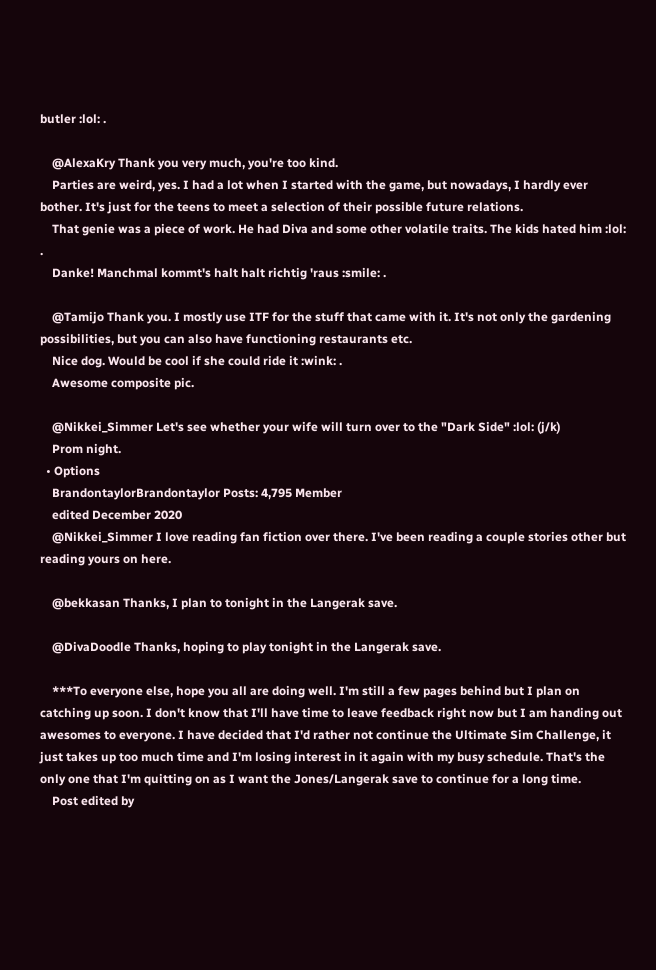butler :lol: .

    @AlexaKry Thank you very much, you're too kind.
    Parties are weird, yes. I had a lot when I started with the game, but nowadays, I hardly ever bother. It's just for the teens to meet a selection of their possible future relations.
    That genie was a piece of work. He had Diva and some other volatile traits. The kids hated him :lol: .
    Danke! Manchmal kommt's halt halt richtig 'raus :smile: .

    @Tamijo Thank you. I mostly use ITF for the stuff that came with it. It's not only the gardening possibilities, but you can also have functioning restaurants etc.
    Nice dog. Would be cool if she could ride it :wink: .
    Awesome composite pic.

    @Nikkei_Simmer Let's see whether your wife will turn over to the "Dark Side" :lol: (j/k)
    Prom night.
  • Options
    BrandontaylorBrandontaylor Posts: 4,795 Member
    edited December 2020
    @Nikkei_Simmer I love reading fan fiction over there. I've been reading a couple stories other but reading yours on here.

    @bekkasan Thanks, I plan to tonight in the Langerak save.

    @DivaDoodle Thanks, hoping to play tonight in the Langerak save.

    ***To everyone else, hope you all are doing well. I'm still a few pages behind but I plan on catching up soon. I don't know that I'll have time to leave feedback right now but I am handing out awesomes to everyone. I have decided that I'd rather not continue the Ultimate Sim Challenge, it just takes up too much time and I'm losing interest in it again with my busy schedule. That's the only one that I'm quitting on as I want the Jones/Langerak save to continue for a long time.
    Post edited by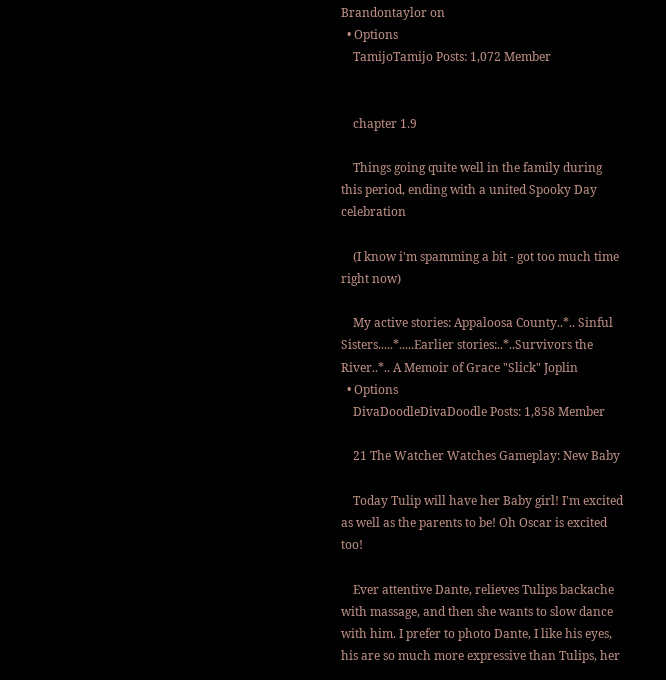Brandontaylor on
  • Options
    TamijoTamijo Posts: 1,072 Member


    chapter 1.9

    Things going quite well in the family during this period, ending with a united Spooky Day celebration

    (I know i'm spamming a bit - got too much time right now)

    My active stories: Appaloosa County..*.. Sinful Sisters.....*.....Earlier stories:..*..Survivors the River..*.. A Memoir of Grace "Slick" Joplin
  • Options
    DivaDoodleDivaDoodle Posts: 1,858 Member

    21 The Watcher Watches Gameplay: New Baby

    Today Tulip will have her Baby girl! I'm excited as well as the parents to be! Oh Oscar is excited too!

    Ever attentive Dante, relieves Tulips backache with massage, and then she wants to slow dance with him. I prefer to photo Dante, I like his eyes, his are so much more expressive than Tulips, her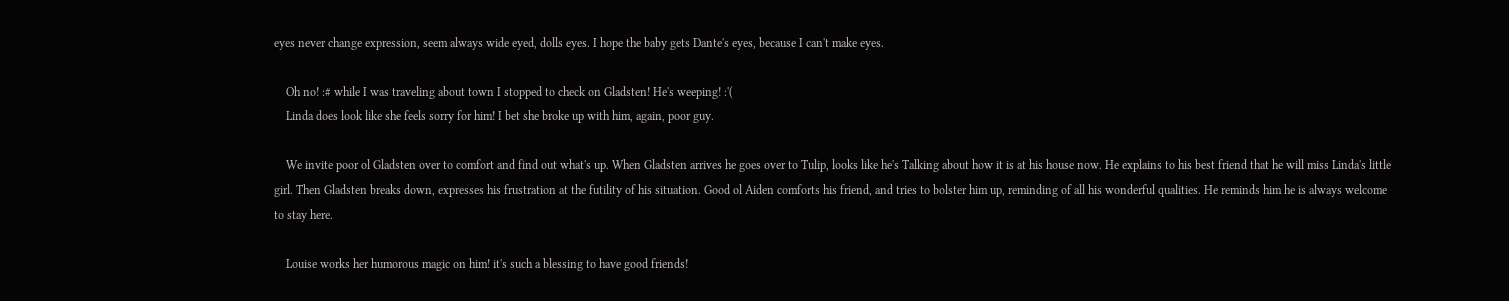eyes never change expression, seem always wide eyed, dolls eyes. I hope the baby gets Dante's eyes, because I can't make eyes.

    Oh no! :# while I was traveling about town I stopped to check on Gladsten! He's weeping! :'(
    Linda does look like she feels sorry for him! I bet she broke up with him, again, poor guy.

    We invite poor ol Gladsten over to comfort and find out what's up. When Gladsten arrives he goes over to Tulip, looks like he's Talking about how it is at his house now. He explains to his best friend that he will miss Linda's little girl. Then Gladsten breaks down, expresses his frustration at the futility of his situation. Good ol Aiden comforts his friend, and tries to bolster him up, reminding of all his wonderful qualities. He reminds him he is always welcome to stay here.

    Louise works her humorous magic on him! it's such a blessing to have good friends!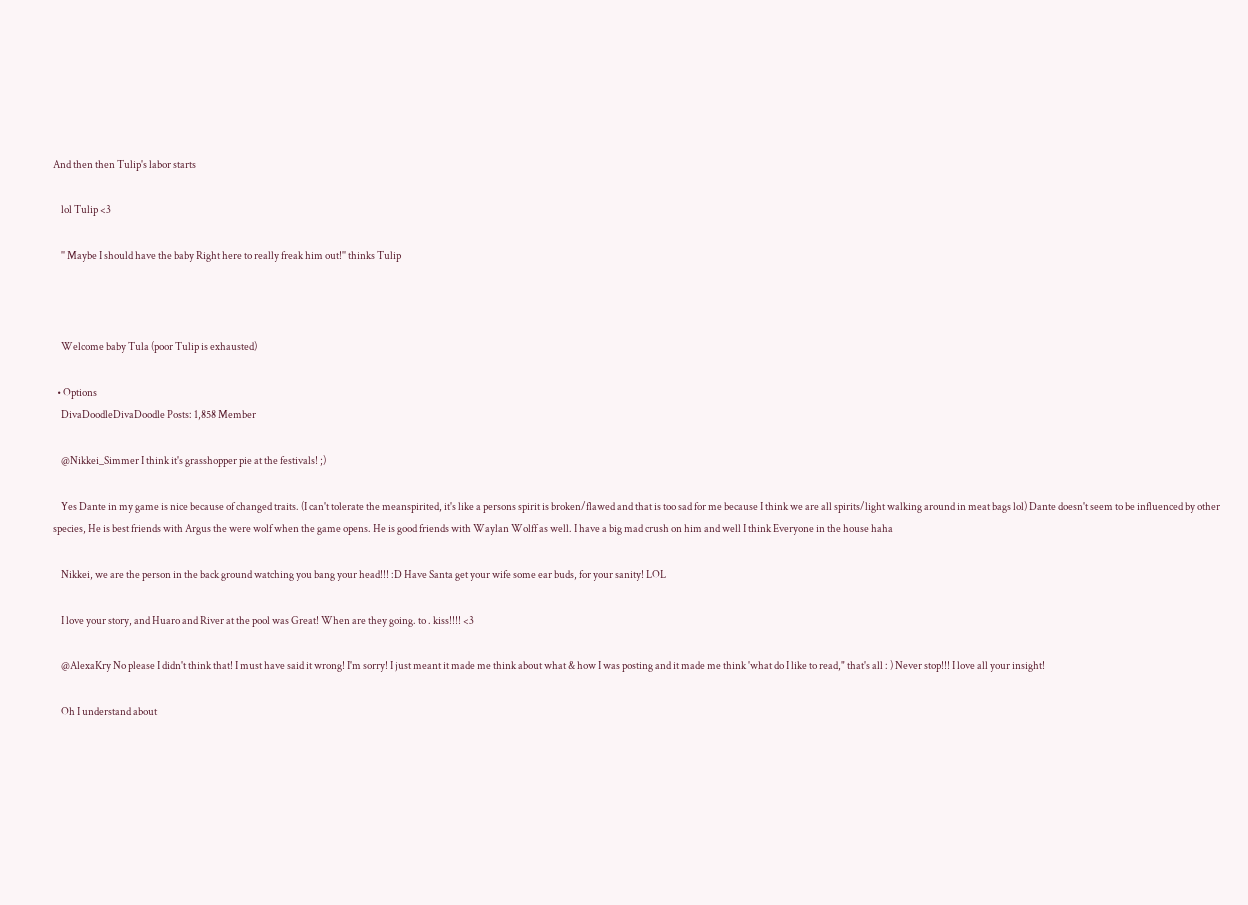And then then Tulip's labor starts

    lol Tulip <3

    '' Maybe I should have the baby Right here to really freak him out!'' thinks Tulip



    Welcome baby Tula (poor Tulip is exhausted)

  • Options
    DivaDoodleDivaDoodle Posts: 1,858 Member

    @Nikkei_Simmer I think it's grasshopper pie at the festivals! ;)

    Yes Dante in my game is nice because of changed traits. (I can't tolerate the meanspirited, it's like a persons spirit is broken/flawed and that is too sad for me because I think we are all spirits/light walking around in meat bags lol) Dante doesn't seem to be influenced by other species, He is best friends with Argus the were wolf when the game opens. He is good friends with Waylan Wolff as well. I have a big mad crush on him and well I think Everyone in the house haha

    Nikkei, we are the person in the back ground watching you bang your head!!! :D Have Santa get your wife some ear buds, for your sanity! LOL

    I love your story, and Huaro and River at the pool was Great! When are they going. to . kiss!!!! <3

    @AlexaKry No please I didn't think that! I must have said it wrong! I'm sorry! I just meant it made me think about what & how I was posting and it made me think 'what do I like to read," that's all : ) Never stop!!! I love all your insight!

    Oh I understand about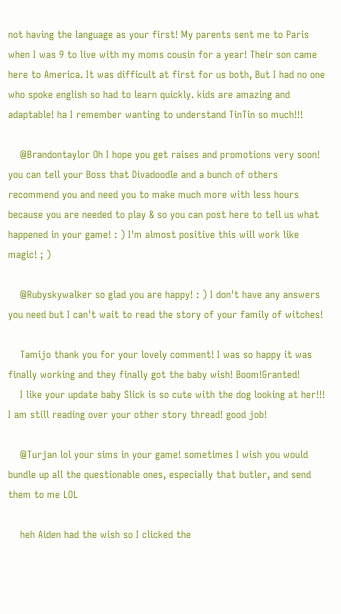not having the language as your first! My parents sent me to Paris when I was 9 to live with my moms cousin for a year! Their son came here to America. It was difficult at first for us both, But I had no one who spoke english so had to learn quickly. kids are amazing and adaptable! ha I remember wanting to understand TinTin so much!!!

    @Brandontaylor Oh I hope you get raises and promotions very soon! you can tell your Boss that Divadoodle and a bunch of others recommend you and need you to make much more with less hours because you are needed to play & so you can post here to tell us what happened in your game! : ) I'm almost positive this will work like magic! ; )

    @Rubyskywalker so glad you are happy! : ) I don't have any answers you need but I can't wait to read the story of your family of witches!

    Tamijo thank you for your lovely comment! I was so happy it was finally working and they finally got the baby wish! Boom!Granted!
    I like your update baby Slick is so cute with the dog looking at her!!! I am still reading over your other story thread! good job!

    @Turjan lol your sims in your game! sometimes I wish you would bundle up all the questionable ones, especially that butler, and send them to me LOL

    heh Aiden had the wish so I clicked the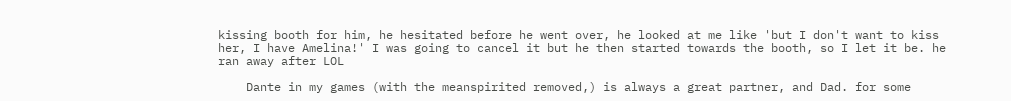kissing booth for him, he hesitated before he went over, he looked at me like 'but I don't want to kiss her, I have Amelina!' I was going to cancel it but he then started towards the booth, so I let it be. he ran away after LOL

    Dante in my games (with the meanspirited removed,) is always a great partner, and Dad. for some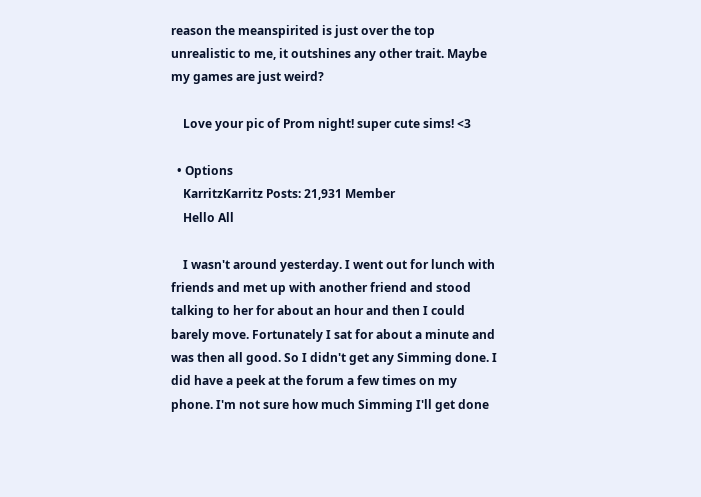reason the meanspirited is just over the top unrealistic to me, it outshines any other trait. Maybe my games are just weird?

    Love your pic of Prom night! super cute sims! <3

  • Options
    KarritzKarritz Posts: 21,931 Member
    Hello All

    I wasn't around yesterday. I went out for lunch with friends and met up with another friend and stood talking to her for about an hour and then I could barely move. Fortunately I sat for about a minute and was then all good. So I didn't get any Simming done. I did have a peek at the forum a few times on my phone. I'm not sure how much Simming I'll get done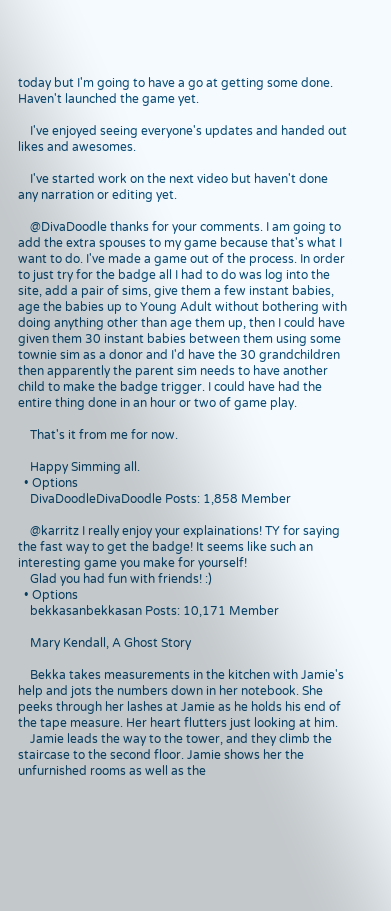today but I'm going to have a go at getting some done. Haven't launched the game yet.

    I've enjoyed seeing everyone's updates and handed out likes and awesomes.

    I've started work on the next video but haven't done any narration or editing yet.

    @DivaDoodle thanks for your comments. I am going to add the extra spouses to my game because that's what I want to do. I've made a game out of the process. In order to just try for the badge all I had to do was log into the site, add a pair of sims, give them a few instant babies, age the babies up to Young Adult without bothering with doing anything other than age them up, then I could have given them 30 instant babies between them using some townie sim as a donor and I'd have the 30 grandchildren then apparently the parent sim needs to have another child to make the badge trigger. I could have had the entire thing done in an hour or two of game play.

    That's it from me for now.

    Happy Simming all.
  • Options
    DivaDoodleDivaDoodle Posts: 1,858 Member

    @karritz I really enjoy your explainations! TY for saying the fast way to get the badge! It seems like such an interesting game you make for yourself!
    Glad you had fun with friends! :)
  • Options
    bekkasanbekkasan Posts: 10,171 Member

    Mary Kendall, A Ghost Story

    Bekka takes measurements in the kitchen with Jamie's help and jots the numbers down in her notebook. She peeks through her lashes at Jamie as he holds his end of the tape measure. Her heart flutters just looking at him.
    Jamie leads the way to the tower, and they climb the staircase to the second floor. Jamie shows her the unfurnished rooms as well as the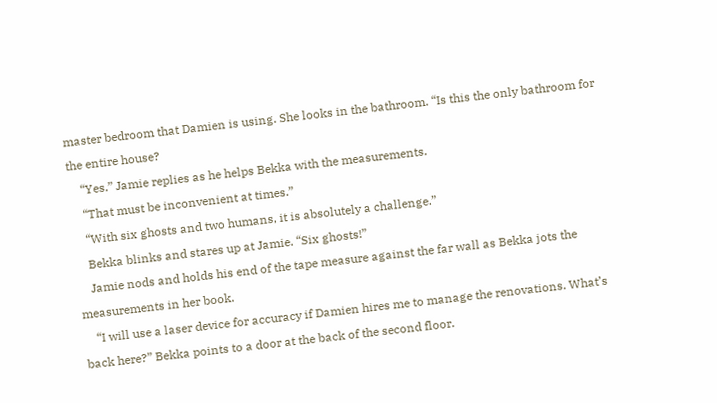master bedroom that Damien is using. She looks in the bathroom. “Is this the only bathroom for the entire house?
    “Yes.” Jamie replies as he helps Bekka with the measurements.
    “That must be inconvenient at times.”
    “With six ghosts and two humans, it is absolutely a challenge.”
    Bekka blinks and stares up at Jamie. “Six ghosts!”
    Jamie nods and holds his end of the tape measure against the far wall as Bekka jots the measurements in her book.
    “I will use a laser device for accuracy if Damien hires me to manage the renovations. What’s back here?” Bekka points to a door at the back of the second floor.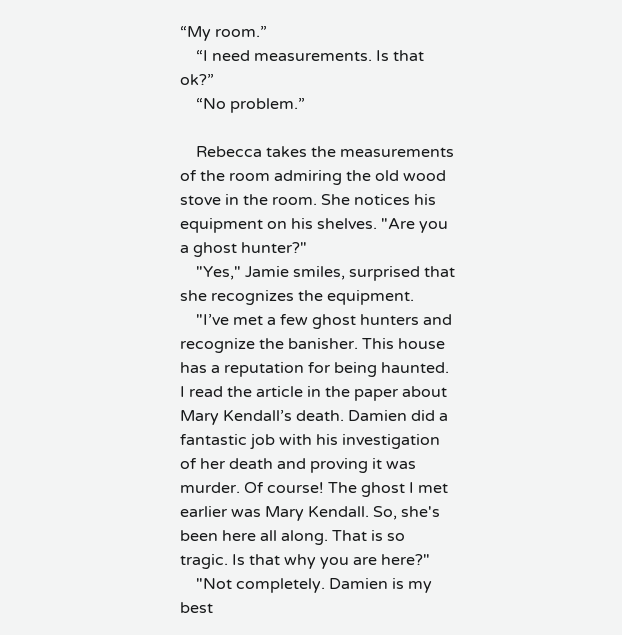“My room.”
    “I need measurements. Is that ok?”
    “No problem.”

    Rebecca takes the measurements of the room admiring the old wood stove in the room. She notices his equipment on his shelves. "Are you a ghost hunter?"
    "Yes," Jamie smiles, surprised that she recognizes the equipment.
    "I’ve met a few ghost hunters and recognize the banisher. This house has a reputation for being haunted. I read the article in the paper about Mary Kendall’s death. Damien did a fantastic job with his investigation of her death and proving it was murder. Of course! The ghost I met earlier was Mary Kendall. So, she's been here all along. That is so tragic. Is that why you are here?"
    "Not completely. Damien is my best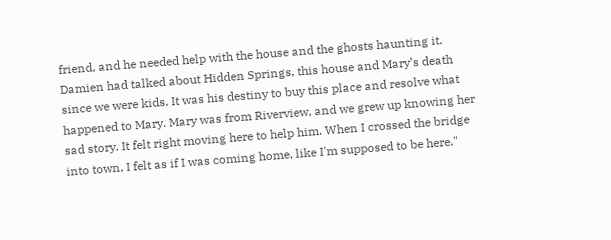friend, and he needed help with the house and the ghosts haunting it. Damien had talked about Hidden Springs, this house and Mary’s death since we were kids. It was his destiny to buy this place and resolve what happened to Mary. Mary was from Riverview, and we grew up knowing her sad story. It felt right moving here to help him. When I crossed the bridge into town, I felt as if I was coming home, like I'm supposed to be here."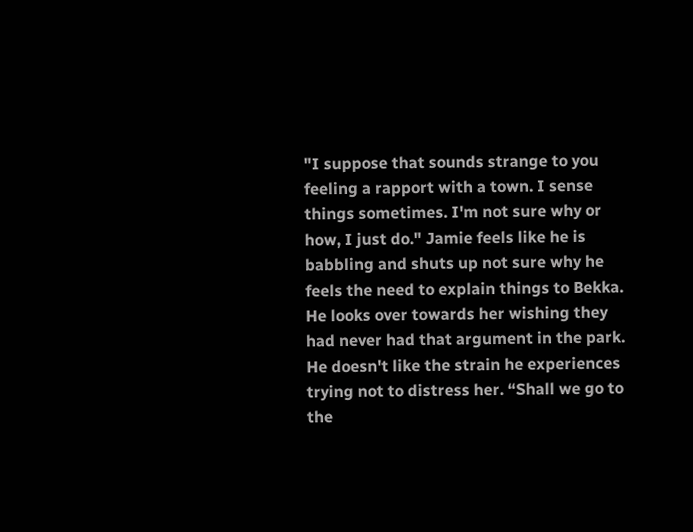"I suppose that sounds strange to you feeling a rapport with a town. I sense things sometimes. I'm not sure why or how, I just do." Jamie feels like he is babbling and shuts up not sure why he feels the need to explain things to Bekka. He looks over towards her wishing they had never had that argument in the park. He doesn't like the strain he experiences trying not to distress her. “Shall we go to the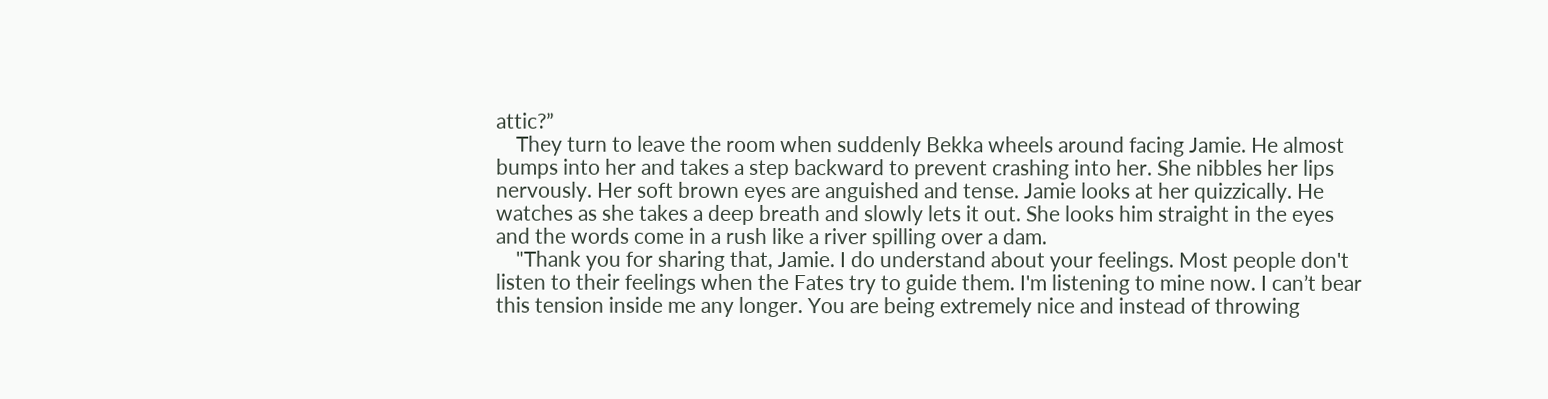attic?”
    They turn to leave the room when suddenly Bekka wheels around facing Jamie. He almost bumps into her and takes a step backward to prevent crashing into her. She nibbles her lips nervously. Her soft brown eyes are anguished and tense. Jamie looks at her quizzically. He watches as she takes a deep breath and slowly lets it out. She looks him straight in the eyes and the words come in a rush like a river spilling over a dam.
    "Thank you for sharing that, Jamie. I do understand about your feelings. Most people don't listen to their feelings when the Fates try to guide them. I'm listening to mine now. I can’t bear this tension inside me any longer. You are being extremely nice and instead of throwing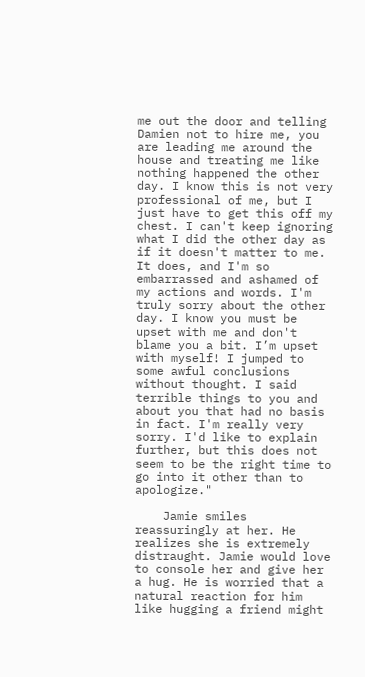me out the door and telling Damien not to hire me, you are leading me around the house and treating me like nothing happened the other day. I know this is not very professional of me, but I just have to get this off my chest. I can't keep ignoring what I did the other day as if it doesn't matter to me. It does, and I'm so embarrassed and ashamed of my actions and words. I'm truly sorry about the other day. I know you must be upset with me and don't blame you a bit. I’m upset with myself! I jumped to some awful conclusions without thought. I said terrible things to you and about you that had no basis in fact. I'm really very sorry. I'd like to explain further, but this does not seem to be the right time to go into it other than to apologize."

    Jamie smiles reassuringly at her. He realizes she is extremely distraught. Jamie would love to console her and give her a hug. He is worried that a natural reaction for him like hugging a friend might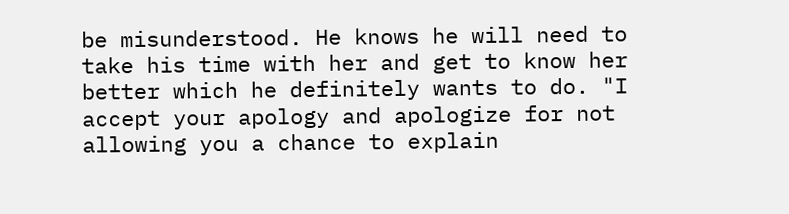be misunderstood. He knows he will need to take his time with her and get to know her better which he definitely wants to do. "I accept your apology and apologize for not allowing you a chance to explain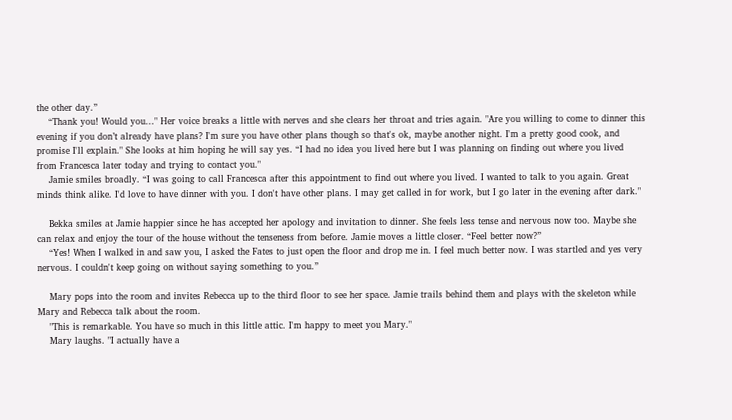the other day.”
    “Thank you! Would you..." Her voice breaks a little with nerves and she clears her throat and tries again. "Are you willing to come to dinner this evening if you don’t already have plans? I'm sure you have other plans though so that's ok, maybe another night. I'm a pretty good cook, and promise I'll explain." She looks at him hoping he will say yes. “I had no idea you lived here but I was planning on finding out where you lived from Francesca later today and trying to contact you."
    Jamie smiles broadly. “I was going to call Francesca after this appointment to find out where you lived. I wanted to talk to you again. Great minds think alike. I'd love to have dinner with you. I don't have other plans. I may get called in for work, but I go later in the evening after dark."

    Bekka smiles at Jamie happier since he has accepted her apology and invitation to dinner. She feels less tense and nervous now too. Maybe she can relax and enjoy the tour of the house without the tenseness from before. Jamie moves a little closer. “Feel better now?”
    “Yes! When I walked in and saw you, I asked the Fates to just open the floor and drop me in. I feel much better now. I was startled and yes very nervous. I couldn't keep going on without saying something to you.”

    Mary pops into the room and invites Rebecca up to the third floor to see her space. Jamie trails behind them and plays with the skeleton while Mary and Rebecca talk about the room.
    "This is remarkable. You have so much in this little attic. I'm happy to meet you Mary."
    Mary laughs. "I actually have a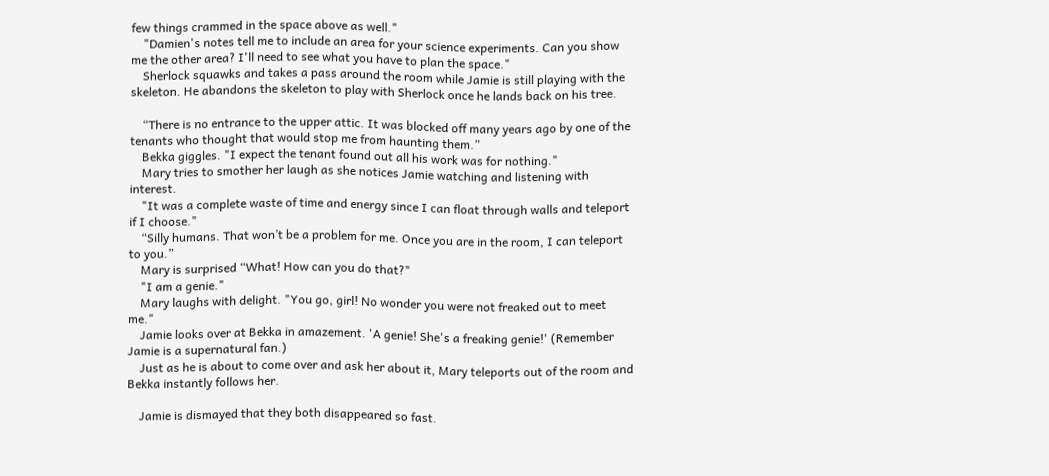few things crammed in the space above as well."
    "Damien's notes tell me to include an area for your science experiments. Can you show me the other area? I'll need to see what you have to plan the space."
    Sherlock squawks and takes a pass around the room while Jamie is still playing with the skeleton. He abandons the skeleton to play with Sherlock once he lands back on his tree.

    “There is no entrance to the upper attic. It was blocked off many years ago by one of the tenants who thought that would stop me from haunting them.”
    Bekka giggles. "I expect the tenant found out all his work was for nothing."
    Mary tries to smother her laugh as she notices Jamie watching and listening with interest.
    "It was a complete waste of time and energy since I can float through walls and teleport if I choose."
    “Silly humans. That won’t be a problem for me. Once you are in the room, I can teleport to you.”
    Mary is surprised “What! How can you do that?"
    "I am a genie."
    Mary laughs with delight. "You go, girl! No wonder you were not freaked out to meet me."
    Jamie looks over at Bekka in amazement. 'A genie! She's a freaking genie!' (Remember Jamie is a supernatural fan.)
    Just as he is about to come over and ask her about it, Mary teleports out of the room and Bekka instantly follows her.

    Jamie is dismayed that they both disappeared so fast.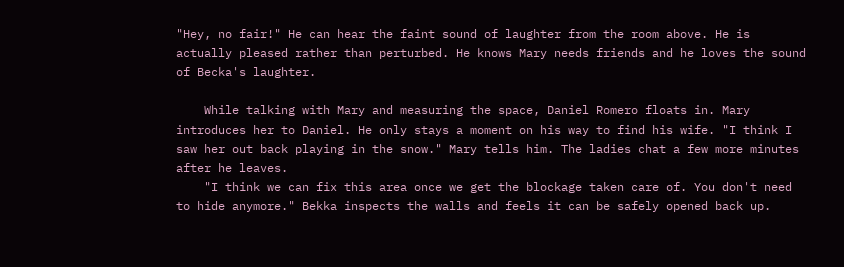"Hey, no fair!" He can hear the faint sound of laughter from the room above. He is actually pleased rather than perturbed. He knows Mary needs friends and he loves the sound of Becka's laughter.

    While talking with Mary and measuring the space, Daniel Romero floats in. Mary introduces her to Daniel. He only stays a moment on his way to find his wife. "I think I saw her out back playing in the snow." Mary tells him. The ladies chat a few more minutes after he leaves.
    "I think we can fix this area once we get the blockage taken care of. You don't need to hide anymore." Bekka inspects the walls and feels it can be safely opened back up.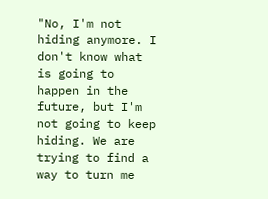"No, I'm not hiding anymore. I don't know what is going to happen in the future, but I'm not going to keep hiding. We are trying to find a way to turn me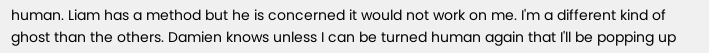human. Liam has a method but he is concerned it would not work on me. I'm a different kind of ghost than the others. Damien knows unless I can be turned human again that I'll be popping up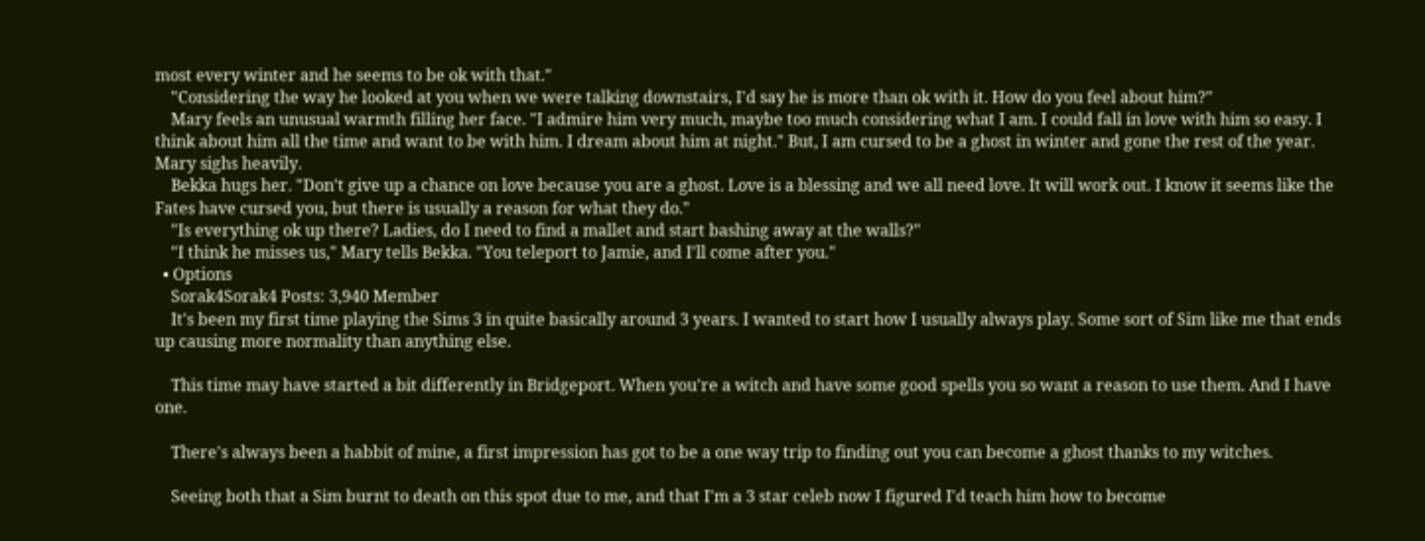most every winter and he seems to be ok with that."
    "Considering the way he looked at you when we were talking downstairs, I'd say he is more than ok with it. How do you feel about him?"
    Mary feels an unusual warmth filling her face. "I admire him very much, maybe too much considering what I am. I could fall in love with him so easy. I think about him all the time and want to be with him. I dream about him at night." But, I am cursed to be a ghost in winter and gone the rest of the year. Mary sighs heavily.
    Bekka hugs her. "Don't give up a chance on love because you are a ghost. Love is a blessing and we all need love. It will work out. I know it seems like the Fates have cursed you, but there is usually a reason for what they do."
    "Is everything ok up there? Ladies, do I need to find a mallet and start bashing away at the walls?"
    "I think he misses us," Mary tells Bekka. "You teleport to Jamie, and I'll come after you."
  • Options
    Sorak4Sorak4 Posts: 3,940 Member
    It's been my first time playing the Sims 3 in quite basically around 3 years. I wanted to start how I usually always play. Some sort of Sim like me that ends up causing more normality than anything else.

    This time may have started a bit differently in Bridgeport. When you're a witch and have some good spells you so want a reason to use them. And I have one.

    There's always been a habbit of mine, a first impression has got to be a one way trip to finding out you can become a ghost thanks to my witches.

    Seeing both that a Sim burnt to death on this spot due to me, and that I'm a 3 star celeb now I figured I'd teach him how to become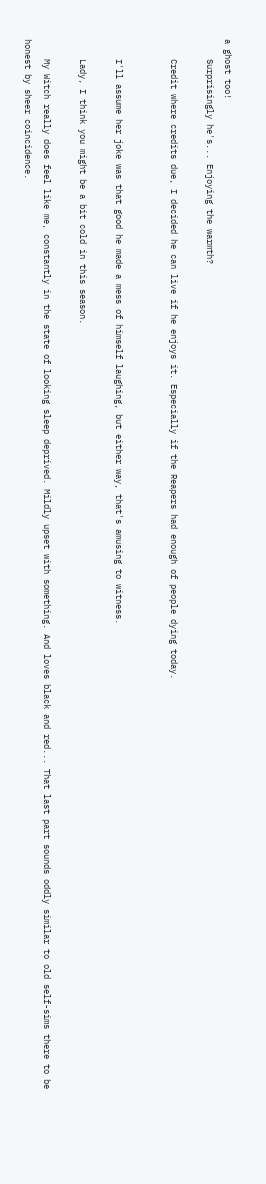a ghost too!
    Surprisingly he's... Enjoying the warmth?

    Credit where credits due, I decided he can live if he enjoys it. Especially if the Reapers had enough of people dying today.


    I'll assume her joke was that good he made a mess of himself laughing, but either way, that's amusing to witness.

    Lady, I think you might be a bit cold in this season.

    My Witch really does feel like me, constantly in the state of looking sleep deprived. Mildly upset with something. And loves black and red... That last part sounds oddly similar to old self-sims there to be honest by sheer coincidence.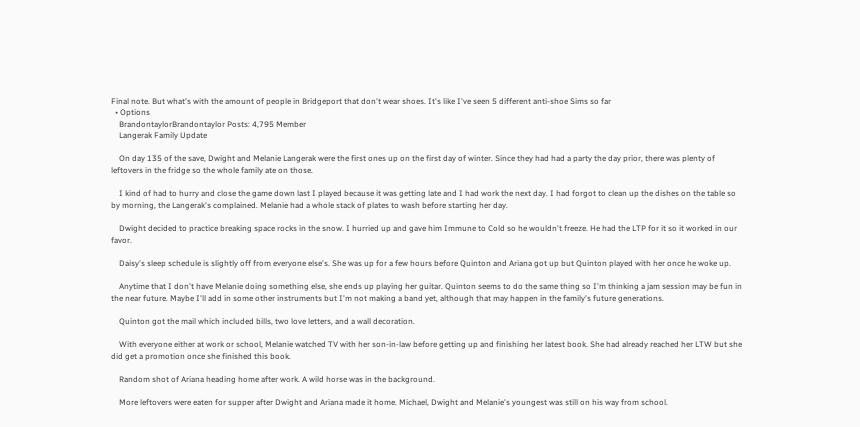Final note. But what's with the amount of people in Bridgeport that don't wear shoes. It's like I've seen 5 different anti-shoe Sims so far
  • Options
    BrandontaylorBrandontaylor Posts: 4,795 Member
    Langerak Family Update

    On day 135 of the save, Dwight and Melanie Langerak were the first ones up on the first day of winter. Since they had had a party the day prior, there was plenty of leftovers in the fridge so the whole family ate on those.

    I kind of had to hurry and close the game down last I played because it was getting late and I had work the next day. I had forgot to clean up the dishes on the table so by morning, the Langerak's complained. Melanie had a whole stack of plates to wash before starting her day.

    Dwight decided to practice breaking space rocks in the snow. I hurried up and gave him Immune to Cold so he wouldn't freeze. He had the LTP for it so it worked in our favor.

    Daisy's sleep schedule is slightly off from everyone else's. She was up for a few hours before Quinton and Ariana got up but Quinton played with her once he woke up.

    Anytime that I don't have Melanie doing something else, she ends up playing her guitar. Quinton seems to do the same thing so I'm thinking a jam session may be fun in the near future. Maybe I'll add in some other instruments but I'm not making a band yet, although that may happen in the family's future generations.

    Quinton got the mail which included bills, two love letters, and a wall decoration.

    With everyone either at work or school, Melanie watched TV with her son-in-law before getting up and finishing her latest book. She had already reached her LTW but she did get a promotion once she finished this book.

    Random shot of Ariana heading home after work. A wild horse was in the background.

    More leftovers were eaten for supper after Dwight and Ariana made it home. Michael, Dwight and Melanie's youngest was still on his way from school.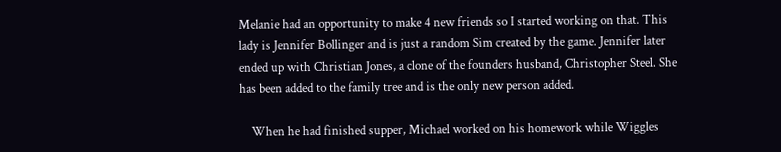Melanie had an opportunity to make 4 new friends so I started working on that. This lady is Jennifer Bollinger and is just a random Sim created by the game. Jennifer later ended up with Christian Jones, a clone of the founders husband, Christopher Steel. She has been added to the family tree and is the only new person added.

    When he had finished supper, Michael worked on his homework while Wiggles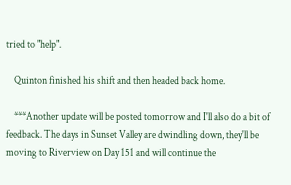tried to "help".

    Quinton finished his shift and then headed back home.

    ***Another update will be posted tomorrow and I'll also do a bit of feedback. The days in Sunset Valley are dwindling down, they'll be moving to Riverview on Day 151 and will continue the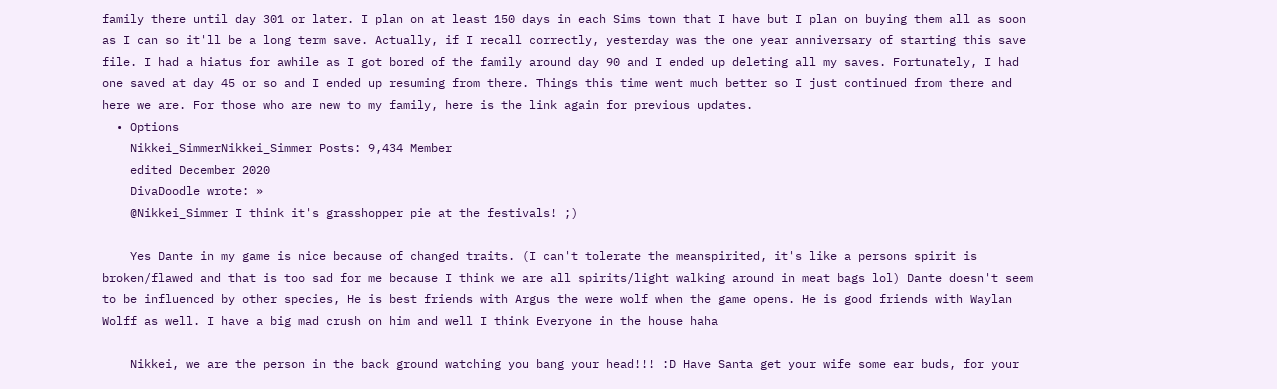family there until day 301 or later. I plan on at least 150 days in each Sims town that I have but I plan on buying them all as soon as I can so it'll be a long term save. Actually, if I recall correctly, yesterday was the one year anniversary of starting this save file. I had a hiatus for awhile as I got bored of the family around day 90 and I ended up deleting all my saves. Fortunately, I had one saved at day 45 or so and I ended up resuming from there. Things this time went much better so I just continued from there and here we are. For those who are new to my family, here is the link again for previous updates.
  • Options
    Nikkei_SimmerNikkei_Simmer Posts: 9,434 Member
    edited December 2020
    DivaDoodle wrote: »
    @Nikkei_Simmer I think it's grasshopper pie at the festivals! ;)

    Yes Dante in my game is nice because of changed traits. (I can't tolerate the meanspirited, it's like a persons spirit is broken/flawed and that is too sad for me because I think we are all spirits/light walking around in meat bags lol) Dante doesn't seem to be influenced by other species, He is best friends with Argus the were wolf when the game opens. He is good friends with Waylan Wolff as well. I have a big mad crush on him and well I think Everyone in the house haha

    Nikkei, we are the person in the back ground watching you bang your head!!! :D Have Santa get your wife some ear buds, for your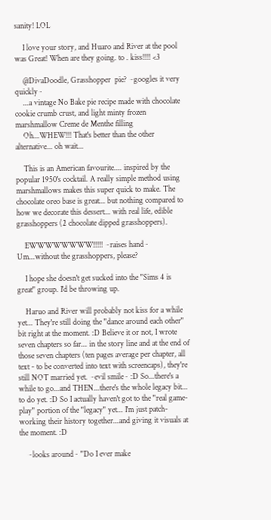sanity! LOL

    I love your story, and Huaro and River at the pool was Great! When are they going. to . kiss!!!! <3

    @DivaDoodle, Grasshopper  pie? ~googles it very quickly~
    ...a vintage No Bake pie recipe made with chocolate cookie crumb crust, and light minty frozen marshmallow Creme de Menthe filling
    Oh...WHEW!!! That's better than the other alternative... oh wait...

    This is an American favourite.... inspired by the popular 1950's cocktail. A really simple method using marshmallows makes this super quick to make. The chocolate oreo base is great... but nothing compared to how we decorate this dessert... with real life, edible grasshoppers (2 chocolate dipped grasshoppers).

    EWWWWWWWW!!!!! ~raises hand~ Um...without the grasshoppers, please?

    I hope she doesn't get sucked into the "Sims 4 is great" group. I'd be throwing up.

    Haruo and River will probably not kiss for a while yet... They're still doing the "dance around each other" bit right at the moment. :D Believe it or not, I wrote seven chapters so far... in the story line and at the end of those seven chapters (ten pages average per chapter, all text - to be converted into text with screencaps), they're still NOT married yet. ~evil smile~ :D So...there's a while to go...and THEN...there's the whole legacy bit... to do yet. :D So I actually haven't got to the "real game-play" portion of the "legacy" yet... I'm just patch-working their history together...and giving it visuals at the moment. :D

    ~looks around~ "Do I ever make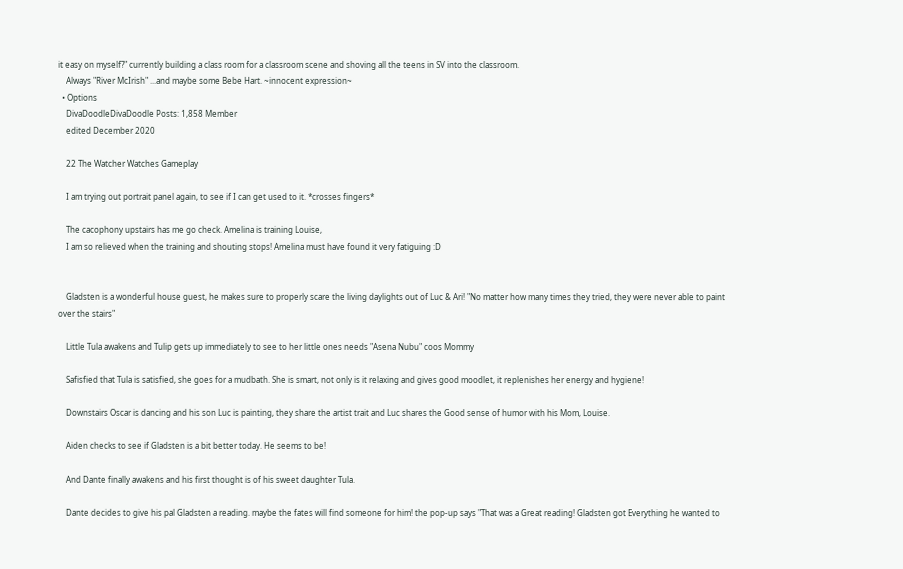it easy on myself?" currently building a class room for a classroom scene and shoving all the teens in SV into the classroom.
    Always "River McIrish" ...and maybe some Bebe Hart. ~innocent expression~
  • Options
    DivaDoodleDivaDoodle Posts: 1,858 Member
    edited December 2020

    22 The Watcher Watches Gameplay

    I am trying out portrait panel again, to see if I can get used to it. *crosses fingers*

    The cacophony upstairs has me go check. Amelina is training Louise,
    I am so relieved when the training and shouting stops! Amelina must have found it very fatiguing :D


    Gladsten is a wonderful house guest, he makes sure to properly scare the living daylights out of Luc & Ari! "No matter how many times they tried, they were never able to paint over the stairs"

    Little Tula awakens and Tulip gets up immediately to see to her little ones needs "Asena Nubu" coos Mommy

    Safisfied that Tula is satisfied, she goes for a mudbath. She is smart, not only is it relaxing and gives good moodlet, it replenishes her energy and hygiene!

    Downstairs Oscar is dancing and his son Luc is painting, they share the artist trait and Luc shares the Good sense of humor with his Mom, Louise.

    Aiden checks to see if Gladsten is a bit better today. He seems to be!

    And Dante finally awakens and his first thought is of his sweet daughter Tula.

    Dante decides to give his pal Gladsten a reading. maybe the fates will find someone for him! the pop-up says "That was a Great reading! Gladsten got Everything he wanted to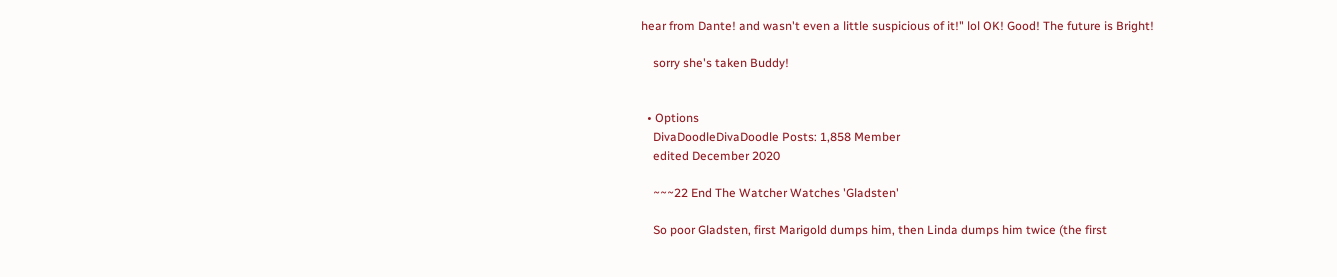hear from Dante! and wasn't even a little suspicious of it!" lol OK! Good! The future is Bright!

    sorry she's taken Buddy!


  • Options
    DivaDoodleDivaDoodle Posts: 1,858 Member
    edited December 2020

    ~~~22 End The Watcher Watches 'Gladsten'

    So poor Gladsten, first Marigold dumps him, then Linda dumps him twice (the first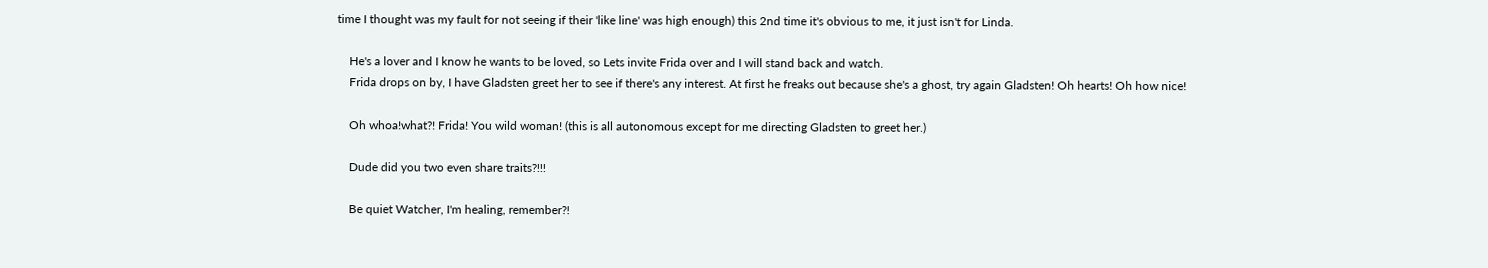time I thought was my fault for not seeing if their 'like line' was high enough) this 2nd time it's obvious to me, it just isn't for Linda.

    He's a lover and I know he wants to be loved, so Lets invite Frida over and I will stand back and watch.
    Frida drops on by, I have Gladsten greet her to see if there's any interest. At first he freaks out because she's a ghost, try again Gladsten! Oh hearts! Oh how nice!

    Oh whoa!what?! Frida! You wild woman! (this is all autonomous except for me directing Gladsten to greet her.)

    Dude did you two even share traits?!!!

    Be quiet Watcher, I'm healing, remember?!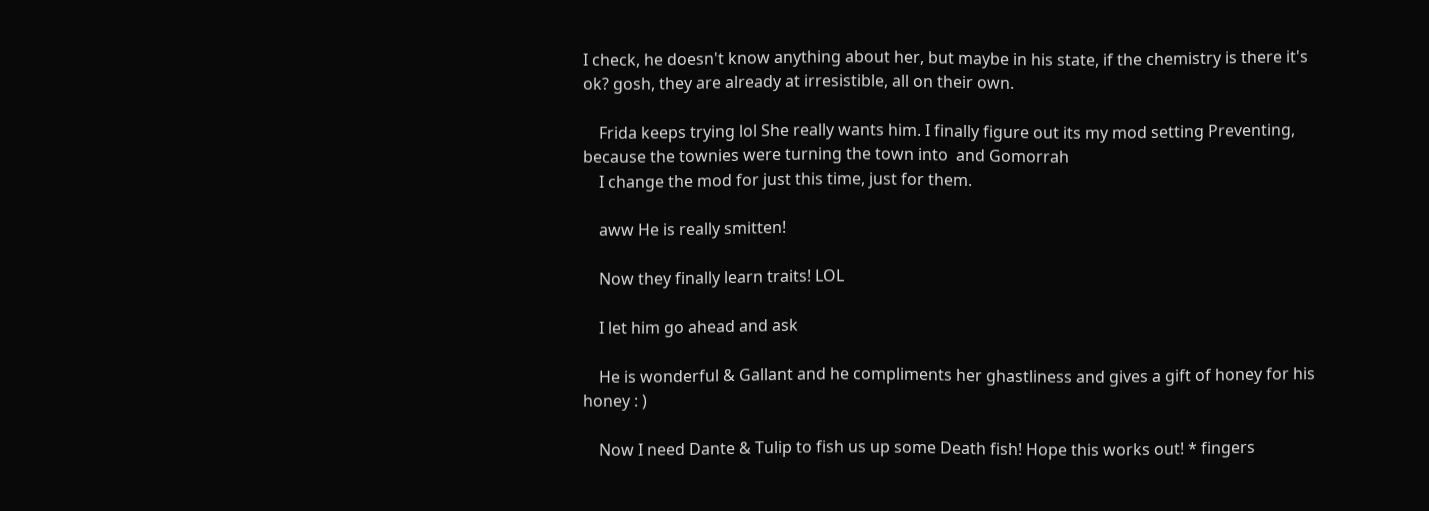I check, he doesn't know anything about her, but maybe in his state, if the chemistry is there it's ok? gosh, they are already at irresistible, all on their own.

    Frida keeps trying lol She really wants him. I finally figure out its my mod setting Preventing, because the townies were turning the town into  and Gomorrah
    I change the mod for just this time, just for them.

    aww He is really smitten!

    Now they finally learn traits! LOL

    I let him go ahead and ask

    He is wonderful & Gallant and he compliments her ghastliness and gives a gift of honey for his honey : )

    Now I need Dante & Tulip to fish us up some Death fish! Hope this works out! * fingers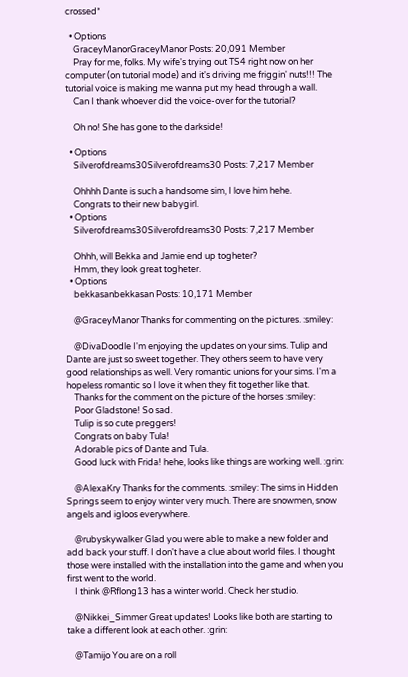crossed*

  • Options
    GraceyManorGraceyManor Posts: 20,091 Member
    Pray for me, folks. My wife's trying out TS4 right now on her computer (on tutorial mode) and it's driving me friggin' nuts!!! The tutorial voice is making me wanna put my head through a wall.
    Can I thank whoever did the voice-over for the tutorial?

    Oh no! She has gone to the darkside!

  • Options
    Silverofdreams30Silverofdreams30 Posts: 7,217 Member

    Ohhhh Dante is such a handsome sim, I love him hehe.
    Congrats to their new babygirl.
  • Options
    Silverofdreams30Silverofdreams30 Posts: 7,217 Member

    Ohhh, will Bekka and Jamie end up togheter?
    Hmm, they look great togheter.
  • Options
    bekkasanbekkasan Posts: 10,171 Member

    @GraceyManor Thanks for commenting on the pictures. :smiley:

    @DivaDoodle I'm enjoying the updates on your sims. Tulip and Dante are just so sweet together. They others seem to have very good relationships as well. Very romantic unions for your sims. I'm a hopeless romantic so I love it when they fit together like that.
    Thanks for the comment on the picture of the horses :smiley:
    Poor Gladstone! So sad.
    Tulip is so cute preggers!
    Congrats on baby Tula!
    Adorable pics of Dante and Tula.
    Good luck with Frida! hehe, looks like things are working well. :grin:

    @AlexaKry Thanks for the comments. :smiley: The sims in Hidden Springs seem to enjoy winter very much. There are snowmen, snow angels and igloos everywhere.

    @rubyskywalker Glad you were able to make a new folder and add back your stuff. I don't have a clue about world files. I thought those were installed with the installation into the game and when you first went to the world.
    I think @Rflong13 has a winter world. Check her studio.

    @Nikkei_Simmer Great updates! Looks like both are starting to take a different look at each other. :grin:

    @Tamijo You are on a roll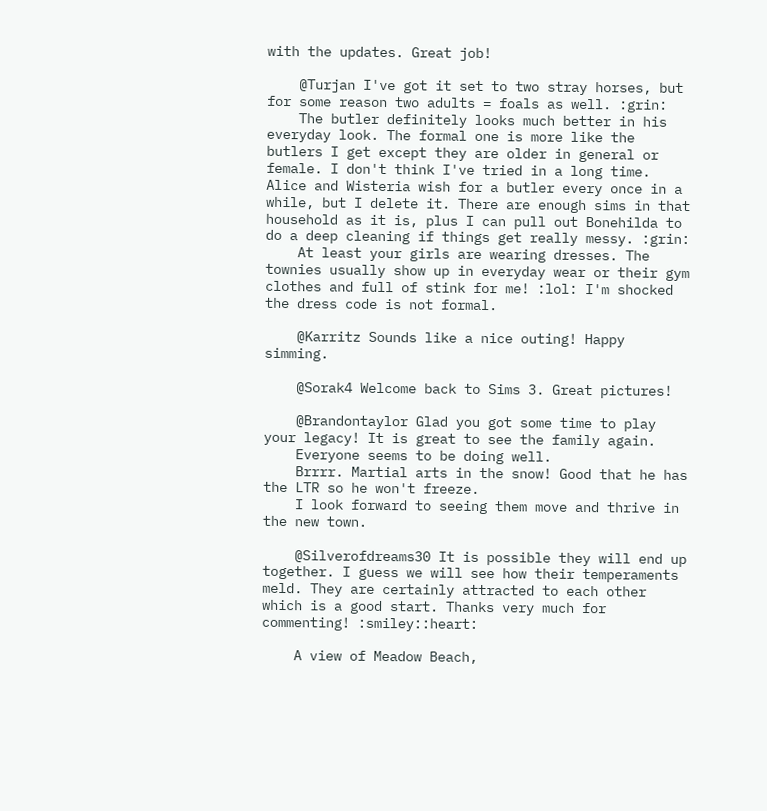with the updates. Great job!

    @Turjan I've got it set to two stray horses, but for some reason two adults = foals as well. :grin:
    The butler definitely looks much better in his everyday look. The formal one is more like the butlers I get except they are older in general or female. I don't think I've tried in a long time. Alice and Wisteria wish for a butler every once in a while, but I delete it. There are enough sims in that household as it is, plus I can pull out Bonehilda to do a deep cleaning if things get really messy. :grin:
    At least your girls are wearing dresses. The townies usually show up in everyday wear or their gym clothes and full of stink for me! :lol: I'm shocked the dress code is not formal.

    @Karritz Sounds like a nice outing! Happy simming.

    @Sorak4 Welcome back to Sims 3. Great pictures!

    @Brandontaylor Glad you got some time to play your legacy! It is great to see the family again.
    Everyone seems to be doing well.
    Brrrr. Martial arts in the snow! Good that he has the LTR so he won't freeze.
    I look forward to seeing them move and thrive in the new town.

    @Silverofdreams30 It is possible they will end up together. I guess we will see how their temperaments meld. They are certainly attracted to each other which is a good start. Thanks very much for commenting! :smiley::heart:

    A view of Meadow Beach,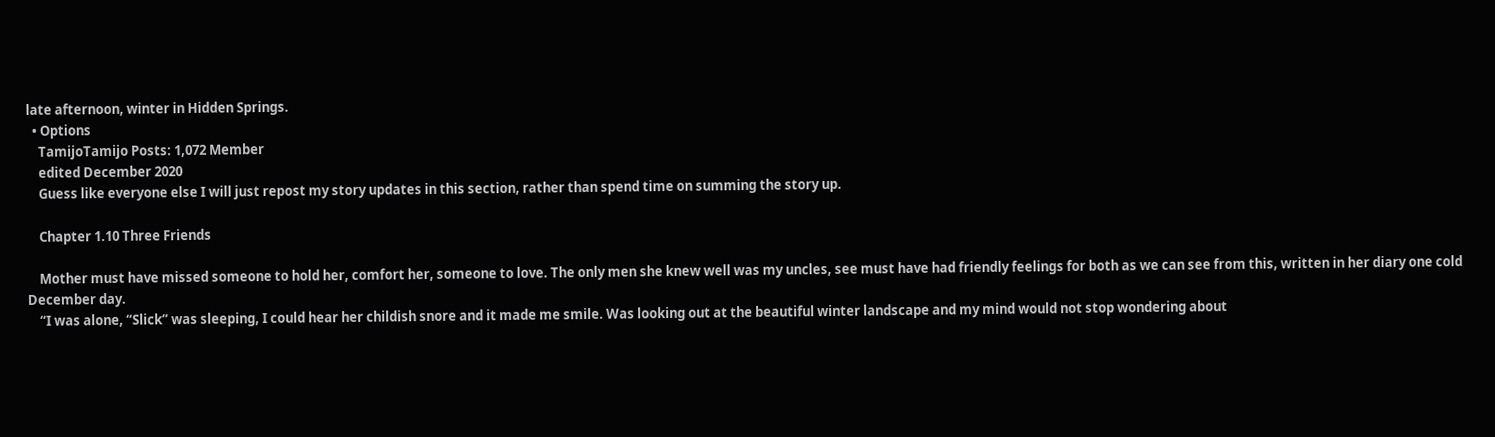late afternoon, winter in Hidden Springs.
  • Options
    TamijoTamijo Posts: 1,072 Member
    edited December 2020
    Guess like everyone else I will just repost my story updates in this section, rather than spend time on summing the story up.

    Chapter 1.10 Three Friends

    Mother must have missed someone to hold her, comfort her, someone to love. The only men she knew well was my uncles, see must have had friendly feelings for both as we can see from this, written in her diary one cold December day.
    “I was alone, “Slick” was sleeping, I could hear her childish snore and it made me smile. Was looking out at the beautiful winter landscape and my mind would not stop wondering about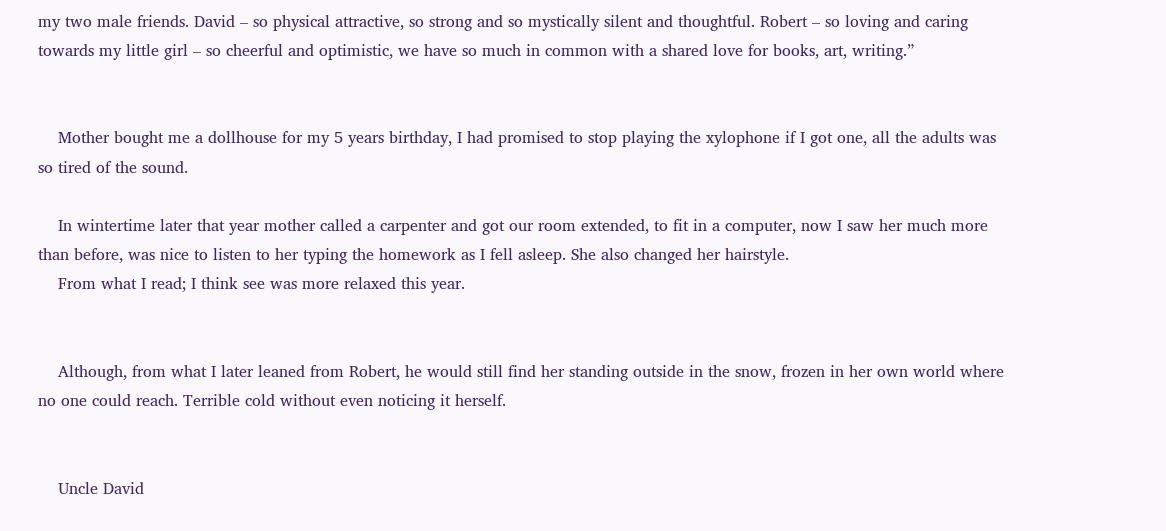my two male friends. David – so physical attractive, so strong and so mystically silent and thoughtful. Robert – so loving and caring towards my little girl – so cheerful and optimistic, we have so much in common with a shared love for books, art, writing.”


    Mother bought me a dollhouse for my 5 years birthday, I had promised to stop playing the xylophone if I got one, all the adults was so tired of the sound.

    In wintertime later that year mother called a carpenter and got our room extended, to fit in a computer, now I saw her much more than before, was nice to listen to her typing the homework as I fell asleep. She also changed her hairstyle.
    From what I read; I think see was more relaxed this year.


    Although, from what I later leaned from Robert, he would still find her standing outside in the snow, frozen in her own world where no one could reach. Terrible cold without even noticing it herself.


    Uncle David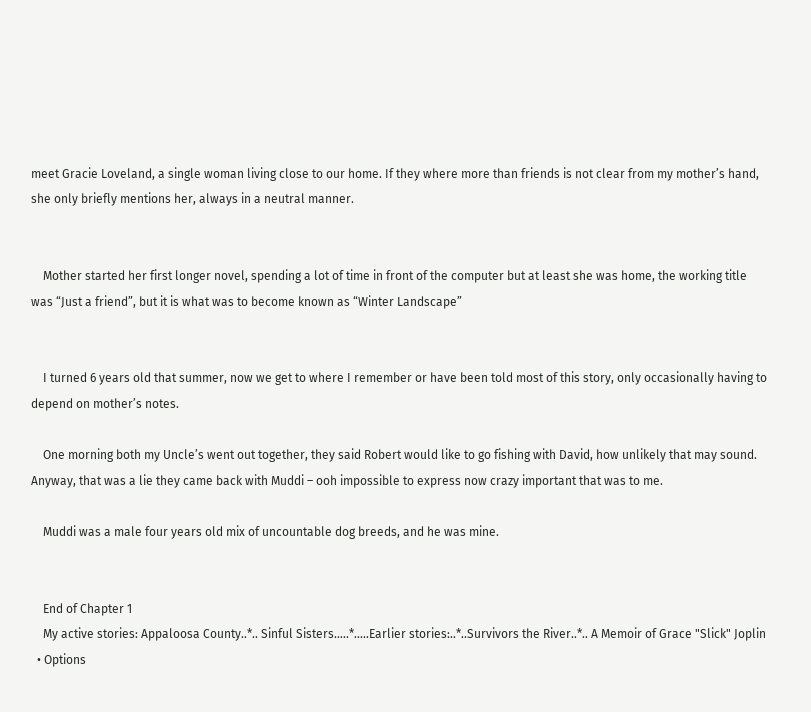meet Gracie Loveland, a single woman living close to our home. If they where more than friends is not clear from my mother’s hand, she only briefly mentions her, always in a neutral manner.


    Mother started her first longer novel, spending a lot of time in front of the computer but at least she was home, the working title was “Just a friend”, but it is what was to become known as “Winter Landscape”


    I turned 6 years old that summer, now we get to where I remember or have been told most of this story, only occasionally having to depend on mother’s notes.

    One morning both my Uncle’s went out together, they said Robert would like to go fishing with David, how unlikely that may sound. Anyway, that was a lie they came back with Muddi – ooh impossible to express now crazy important that was to me.

    Muddi was a male four years old mix of uncountable dog breeds, and he was mine.


    End of Chapter 1
    My active stories: Appaloosa County..*.. Sinful Sisters.....*.....Earlier stories:..*..Survivors the River..*.. A Memoir of Grace "Slick" Joplin
  • Options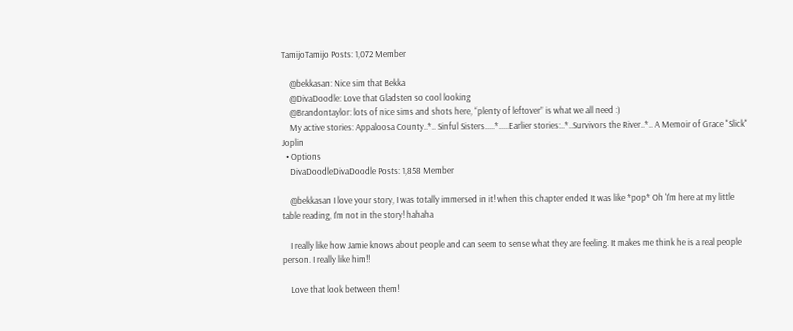TamijoTamijo Posts: 1,072 Member

    @bekkasan: Nice sim that Bekka
    @DivaDoodle: Love that Gladsten so cool looking
    @Brandontaylor: lots of nice sims and shots here, “plenty of leftover” is what we all need :)
    My active stories: Appaloosa County..*.. Sinful Sisters.....*.....Earlier stories:..*..Survivors the River..*.. A Memoir of Grace "Slick" Joplin
  • Options
    DivaDoodleDivaDoodle Posts: 1,858 Member

    @bekkasan I love your story, I was totally immersed in it! when this chapter ended It was like *pop* Oh 'I'm here at my little table reading, I'm not in the story! hahaha

    I really like how Jamie knows about people and can seem to sense what they are feeling. It makes me think he is a real people person. I really like him!!

    Love that look between them!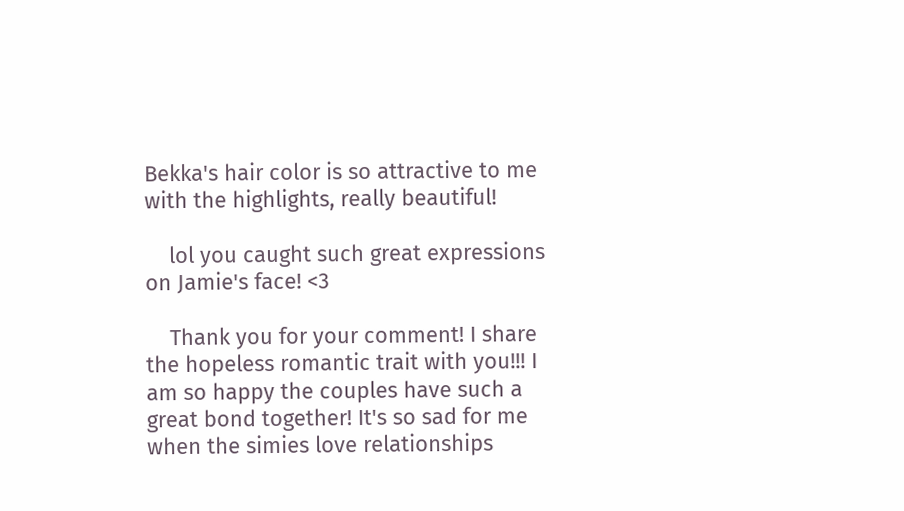Bekka's hair color is so attractive to me with the highlights, really beautiful!

    lol you caught such great expressions on Jamie's face! <3

    Thank you for your comment! I share the hopeless romantic trait with you!!! I am so happy the couples have such a great bond together! It's so sad for me when the simies love relationships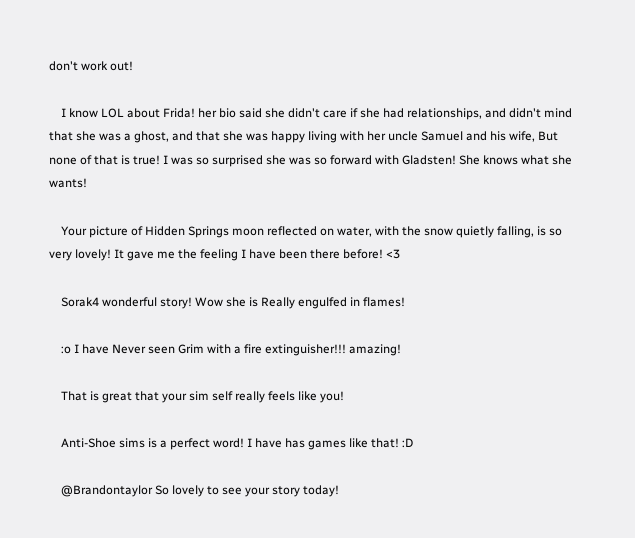don't work out!

    I know LOL about Frida! her bio said she didn't care if she had relationships, and didn't mind that she was a ghost, and that she was happy living with her uncle Samuel and his wife, But none of that is true! I was so surprised she was so forward with Gladsten! She knows what she wants!

    Your picture of Hidden Springs moon reflected on water, with the snow quietly falling, is so very lovely! It gave me the feeling I have been there before! <3

    Sorak4 wonderful story! Wow she is Really engulfed in flames!

    :o I have Never seen Grim with a fire extinguisher!!! amazing!

    That is great that your sim self really feels like you!

    Anti-Shoe sims is a perfect word! I have has games like that! :D

    @Brandontaylor So lovely to see your story today!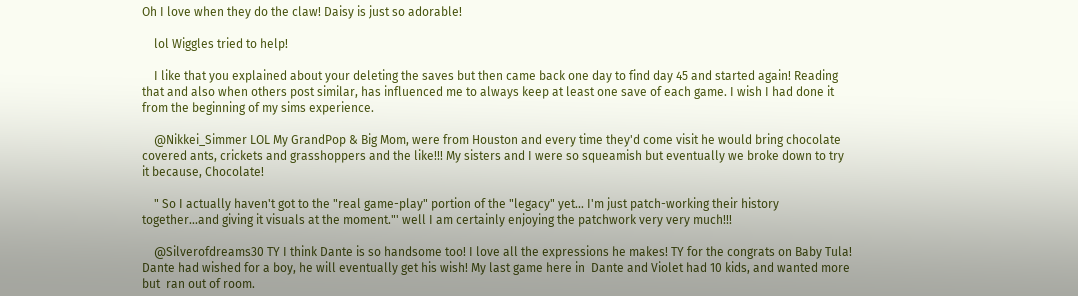Oh I love when they do the claw! Daisy is just so adorable!

    lol Wiggles tried to help!

    I like that you explained about your deleting the saves but then came back one day to find day 45 and started again! Reading that and also when others post similar, has influenced me to always keep at least one save of each game. I wish I had done it from the beginning of my sims experience.

    @Nikkei_Simmer LOL My GrandPop & Big Mom, were from Houston and every time they'd come visit he would bring chocolate covered ants, crickets and grasshoppers and the like!!! My sisters and I were so squeamish but eventually we broke down to try it because, Chocolate!

    " So I actually haven't got to the "real game-play" portion of the "legacy" yet... I'm just patch-working their history together...and giving it visuals at the moment."' well I am certainly enjoying the patchwork very very much!!!

    @Silverofdreams30 TY I think Dante is so handsome too! I love all the expressions he makes! TY for the congrats on Baby Tula! Dante had wished for a boy, he will eventually get his wish! My last game here in  Dante and Violet had 10 kids, and wanted more but  ran out of room.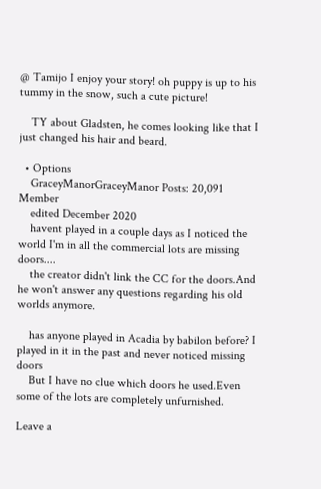@ Tamijo I enjoy your story! oh puppy is up to his tummy in the snow, such a cute picture!

    TY about Gladsten, he comes looking like that I just changed his hair and beard.

  • Options
    GraceyManorGraceyManor Posts: 20,091 Member
    edited December 2020
    havent played in a couple days as I noticed the world I'm in all the commercial lots are missing doors....
    the creator didn't link the CC for the doors.And he won't answer any questions regarding his old worlds anymore.

    has anyone played in Acadia by babilon before? I played in it in the past and never noticed missing doors
    But I have no clue which doors he used.Even some of the lots are completely unfurnished.

Leave a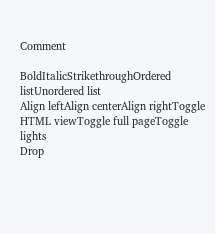Comment

BoldItalicStrikethroughOrdered listUnordered list
Align leftAlign centerAlign rightToggle HTML viewToggle full pageToggle lights
Drop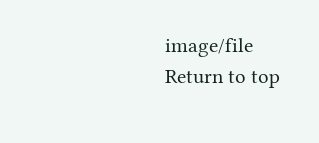image/file
Return to top